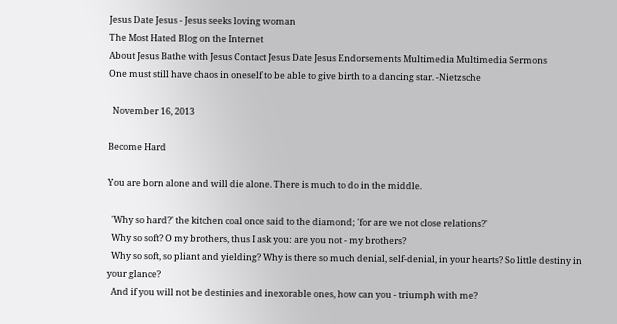Jesus Date Jesus - Jesus seeks loving woman
The Most Hated Blog on the Internet
About Jesus Bathe with Jesus Contact Jesus Date Jesus Endorsements Multimedia Multimedia Sermons
One must still have chaos in oneself to be able to give birth to a dancing star. -Nietzsche

  November 16, 2013

Become Hard

You are born alone and will die alone. There is much to do in the middle.

  'Why so hard?' the kitchen coal once said to the diamond; 'for are we not close relations?'
  Why so soft? O my brothers, thus I ask you: are you not - my brothers?
  Why so soft, so pliant and yielding? Why is there so much denial, self-denial, in your hearts? So little destiny in your glance?
  And if you will not be destinies and inexorable ones, how can you - triumph with me?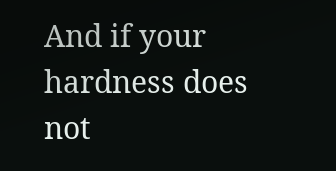And if your hardness does not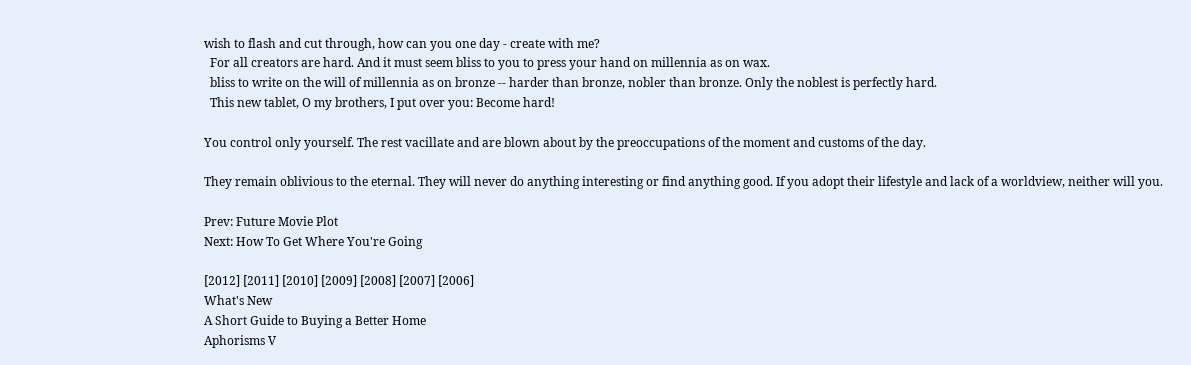wish to flash and cut through, how can you one day - create with me?
  For all creators are hard. And it must seem bliss to you to press your hand on millennia as on wax.
  bliss to write on the will of millennia as on bronze -- harder than bronze, nobler than bronze. Only the noblest is perfectly hard.
  This new tablet, O my brothers, I put over you: Become hard!

You control only yourself. The rest vacillate and are blown about by the preoccupations of the moment and customs of the day.

They remain oblivious to the eternal. They will never do anything interesting or find anything good. If you adopt their lifestyle and lack of a worldview, neither will you.

Prev: Future Movie Plot
Next: How To Get Where You're Going

[2012] [2011] [2010] [2009] [2008] [2007] [2006]
What's New
A Short Guide to Buying a Better Home
Aphorisms V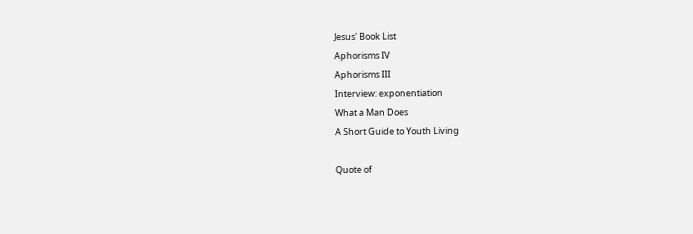Jesus' Book List
Aphorisms IV
Aphorisms III
Interview: exponentiation
What a Man Does
A Short Guide to Youth Living

Quote of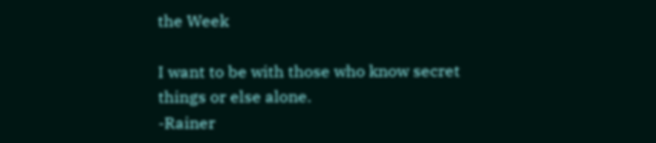the Week

I want to be with those who know secret things or else alone.
-Rainer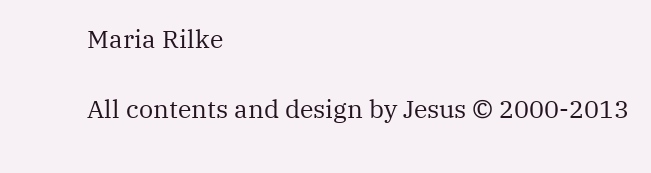Maria Rilke

All contents and design by Jesus © 2000-2013